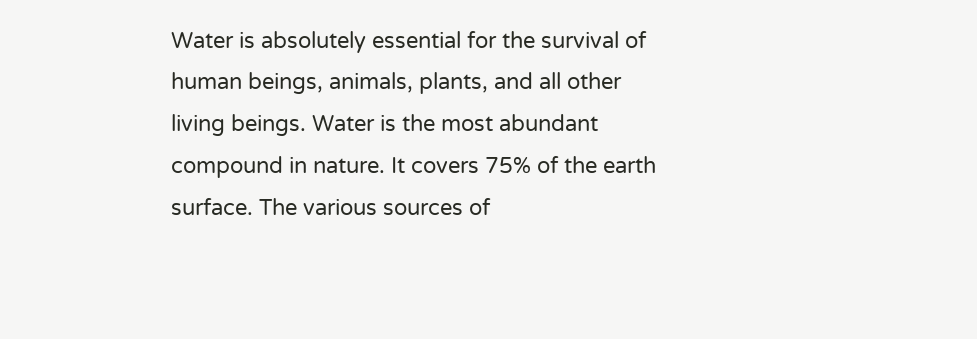Water is absolutely essential for the survival of human beings, animals, plants, and all other living beings. Water is the most abundant compound in nature. It covers 75% of the earth surface. The various sources of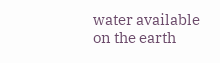water available on the earth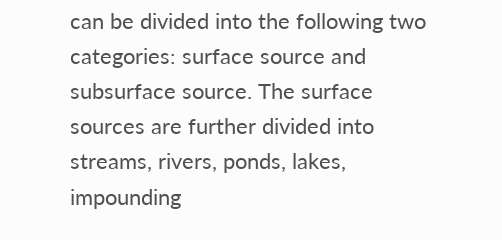can be divided into the following two categories: surface source and subsurface source. The surface sources are further divided into streams, rivers, ponds, lakes, impounding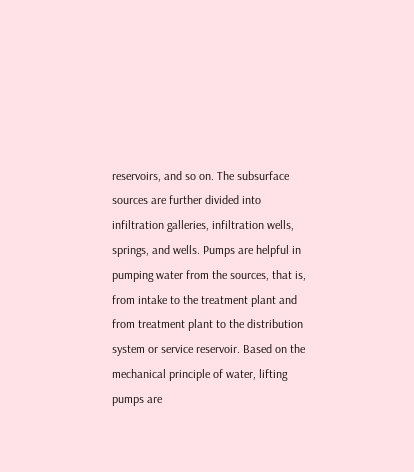reservoirs, and so on. The subsurface sources are further divided into infiltration galleries, infiltration wells, springs, and wells. Pumps are helpful in pumping water from the sources, that is, from intake to the treatment plant and from treatment plant to the distribution system or service reservoir. Based on the mechanical principle of water, lifting pumps are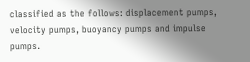classified as the follows: displacement pumps, velocity pumps, buoyancy pumps and impulse pumps.